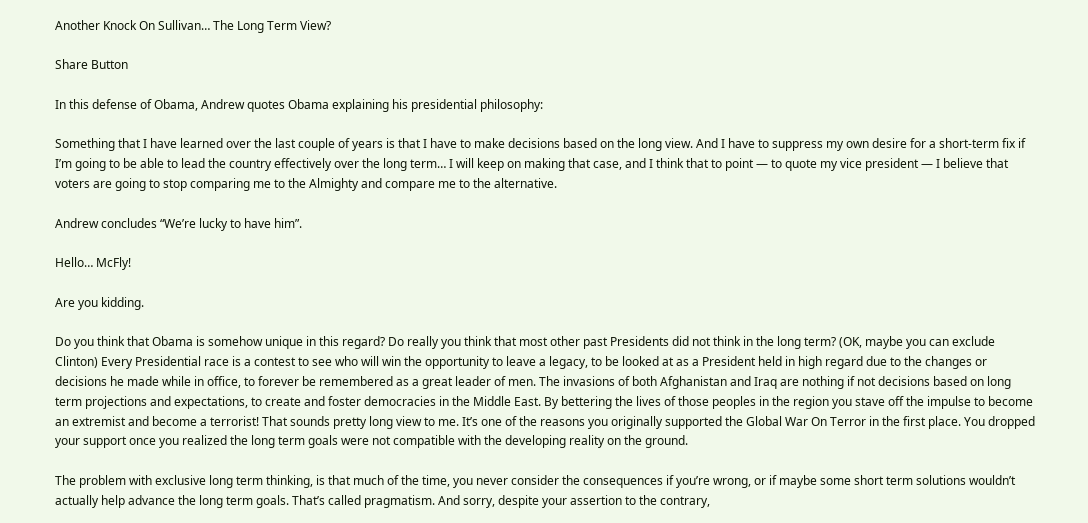Another Knock On Sullivan… The Long Term View?

Share Button

In this defense of Obama, Andrew quotes Obama explaining his presidential philosophy:

Something that I have learned over the last couple of years is that I have to make decisions based on the long view. And I have to suppress my own desire for a short-term fix if I’m going to be able to lead the country effectively over the long term… I will keep on making that case, and I think that to point — to quote my vice president — I believe that voters are going to stop comparing me to the Almighty and compare me to the alternative.

Andrew concludes “We’re lucky to have him”.

Hello… McFly!

Are you kidding.

Do you think that Obama is somehow unique in this regard? Do really you think that most other past Presidents did not think in the long term? (OK, maybe you can exclude Clinton) Every Presidential race is a contest to see who will win the opportunity to leave a legacy, to be looked at as a President held in high regard due to the changes or decisions he made while in office, to forever be remembered as a great leader of men. The invasions of both Afghanistan and Iraq are nothing if not decisions based on long term projections and expectations, to create and foster democracies in the Middle East. By bettering the lives of those peoples in the region you stave off the impulse to become an extremist and become a terrorist! That sounds pretty long view to me. It’s one of the reasons you originally supported the Global War On Terror in the first place. You dropped your support once you realized the long term goals were not compatible with the developing reality on the ground.

The problem with exclusive long term thinking, is that much of the time, you never consider the consequences if you’re wrong, or if maybe some short term solutions wouldn’t actually help advance the long term goals. That’s called pragmatism. And sorry, despite your assertion to the contrary,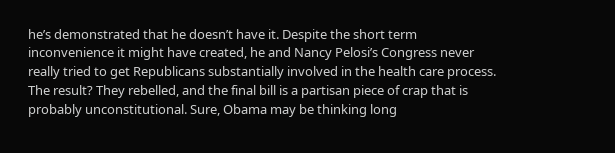he’s demonstrated that he doesn’t have it. Despite the short term inconvenience it might have created, he and Nancy Pelosi’s Congress never really tried to get Republicans substantially involved in the health care process. The result? They rebelled, and the final bill is a partisan piece of crap that is probably unconstitutional. Sure, Obama may be thinking long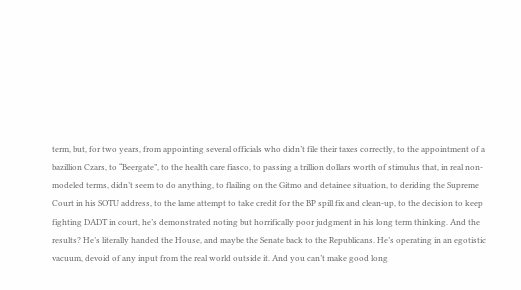term, but, for two years, from appointing several officials who didn’t file their taxes correctly, to the appointment of a bazillion Czars, to “Beergate”, to the health care fiasco, to passing a trillion dollars worth of stimulus that, in real non-modeled terms, didn’t seem to do anything, to flailing on the Gitmo and detainee situation, to deriding the Supreme Court in his SOTU address, to the lame attempt to take credit for the BP spill fix and clean-up, to the decision to keep fighting DADT in court, he’s demonstrated noting but horrifically poor judgment in his long term thinking. And the results? He’s literally handed the House, and maybe the Senate back to the Republicans. He’s operating in an egotistic vacuum, devoid of any input from the real world outside it. And you can’t make good long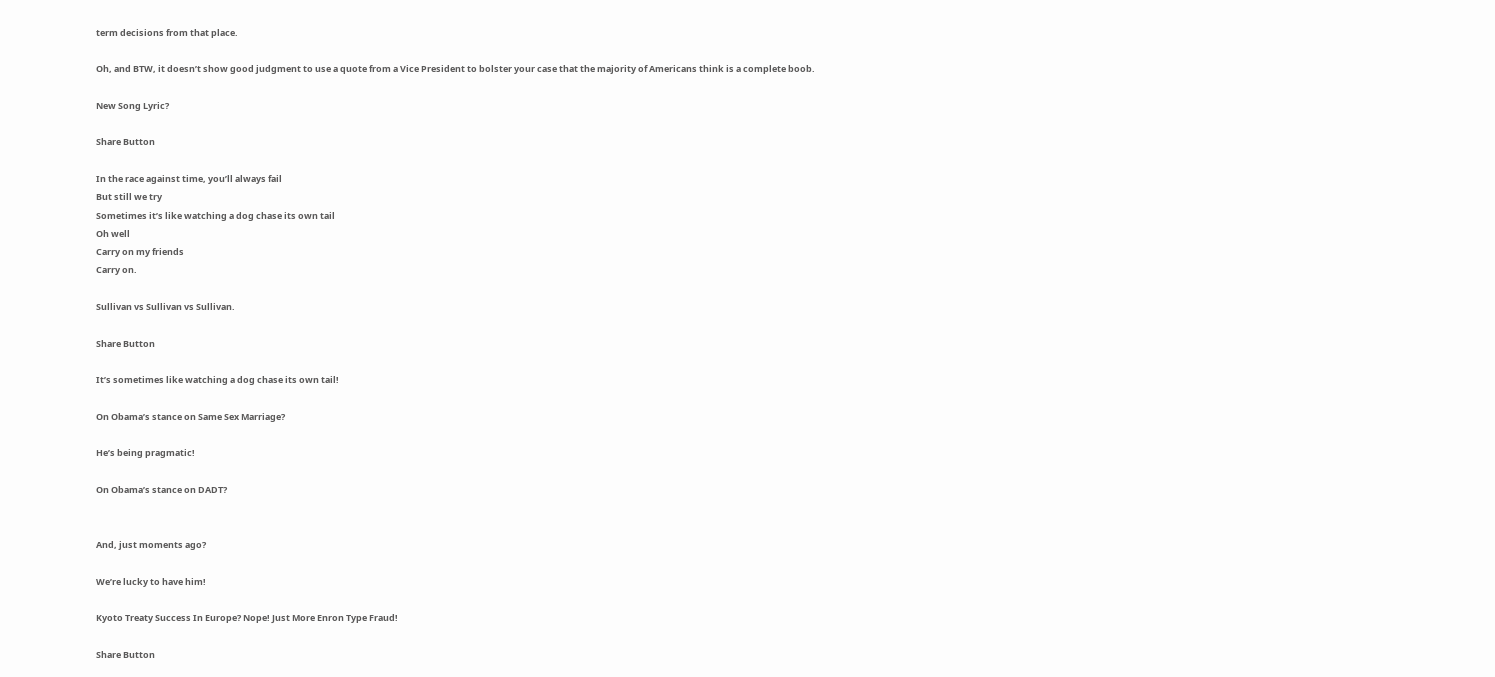term decisions from that place.

Oh, and BTW, it doesn’t show good judgment to use a quote from a Vice President to bolster your case that the majority of Americans think is a complete boob.

New Song Lyric?

Share Button

In the race against time, you’ll always fail
But still we try
Sometimes it’s like watching a dog chase its own tail
Oh well
Carry on my friends
Carry on.

Sullivan vs Sullivan vs Sullivan.

Share Button

It’s sometimes like watching a dog chase its own tail!

On Obama’s stance on Same Sex Marriage?

He’s being pragmatic!

On Obama’s stance on DADT?


And, just moments ago?

We’re lucky to have him!

Kyoto Treaty Success In Europe? Nope! Just More Enron Type Fraud!

Share Button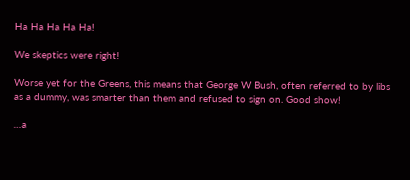Ha Ha Ha Ha Ha!

We skeptics were right!

Worse yet for the Greens, this means that George W Bush, often referred to by libs as a dummy, was smarter than them and refused to sign on. Good show!

…a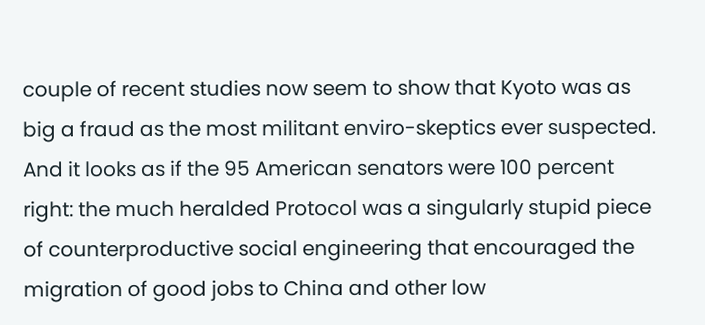couple of recent studies now seem to show that Kyoto was as big a fraud as the most militant enviro-skeptics ever suspected. And it looks as if the 95 American senators were 100 percent right: the much heralded Protocol was a singularly stupid piece of counterproductive social engineering that encouraged the migration of good jobs to China and other low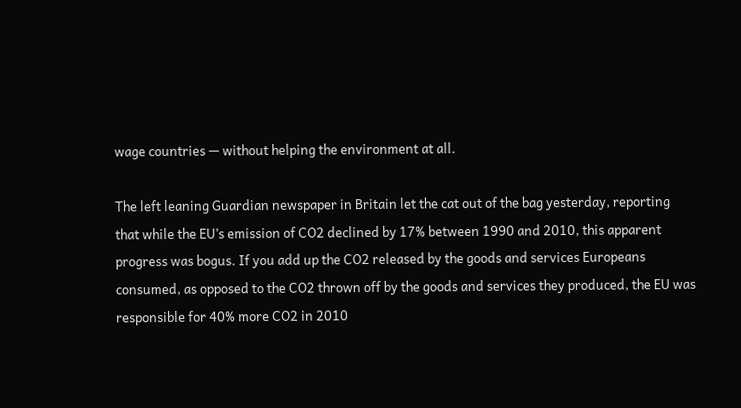wage countries — without helping the environment at all.

The left leaning Guardian newspaper in Britain let the cat out of the bag yesterday, reporting that while the EU’s emission of CO2 declined by 17% between 1990 and 2010, this apparent progress was bogus. If you add up the CO2 released by the goods and services Europeans consumed, as opposed to the CO2 thrown off by the goods and services they produced, the EU was responsible for 40% more CO2 in 2010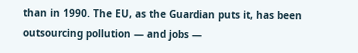than in 1990. The EU, as the Guardian puts it, has been outsourcing pollution — and jobs —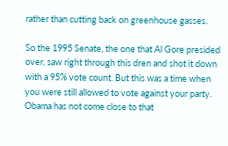rather than cutting back on greenhouse gasses.

So the 1995 Senate, the one that Al Gore presided over, saw right through this dren and shot it down with a 95% vote count. But this was a time when you were still allowed to vote against your party. Obama has not come close to that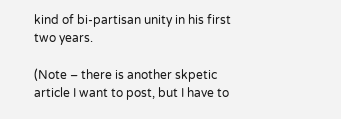kind of bi-partisan unity in his first two years.

(Note – there is another skpetic article I want to post, but I have to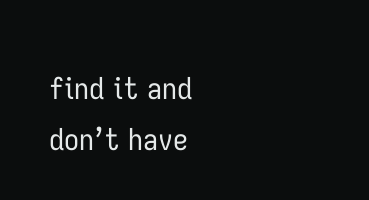find it and don’t have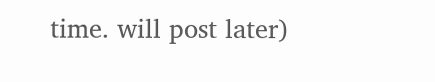time. will post later)